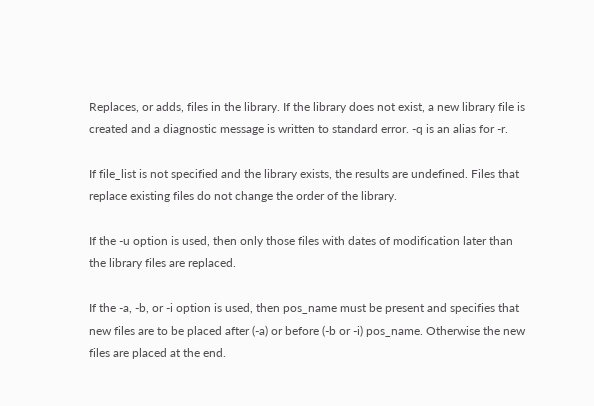Replaces, or adds, files in the library. If the library does not exist, a new library file is created and a diagnostic message is written to standard error. -q is an alias for -r.

If file_list is not specified and the library exists, the results are undefined. Files that replace existing files do not change the order of the library.

If the -u option is used, then only those files with dates of modification later than the library files are replaced.

If the -a, -b, or -i option is used, then pos_name must be present and specifies that new files are to be placed after (-a) or before (-b or -i) pos_name. Otherwise the new files are placed at the end.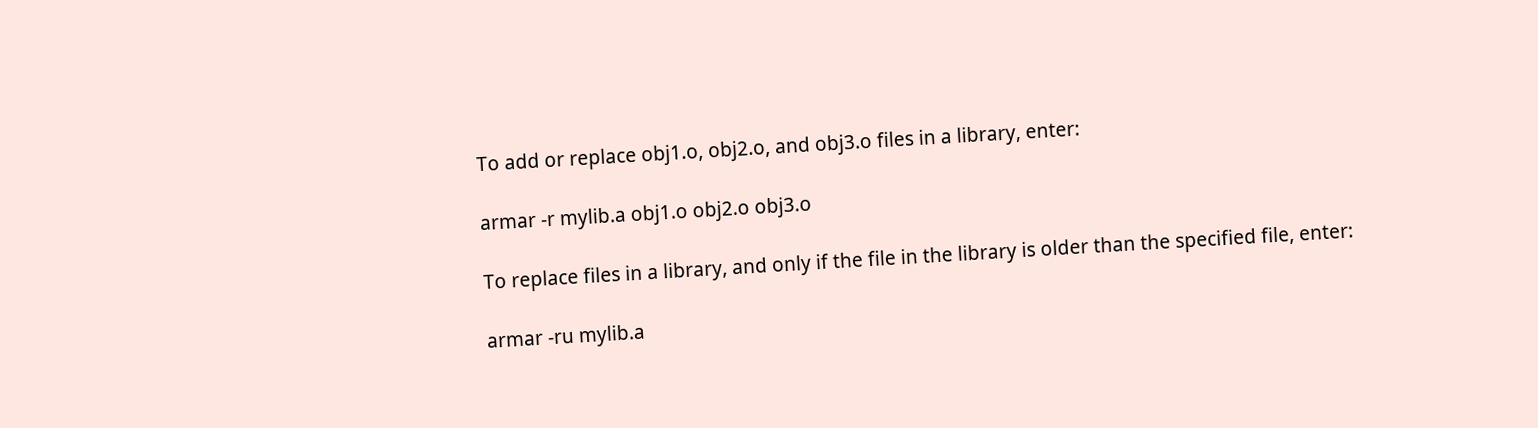To add or replace obj1.o, obj2.o, and obj3.o files in a library, enter:

armar -r mylib.a obj1.o obj2.o obj3.o

To replace files in a library, and only if the file in the library is older than the specified file, enter:

armar -ru mylib.a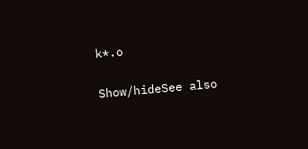k*.o

Show/hideSee also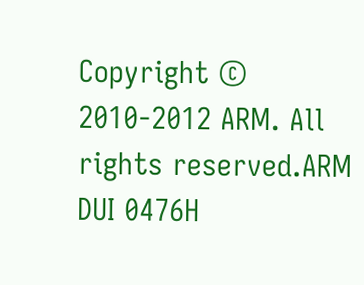Copyright © 2010-2012 ARM. All rights reserved.ARM DUI 0476H